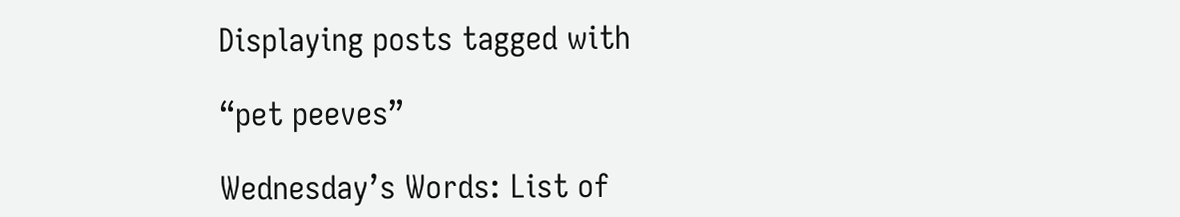Displaying posts tagged with

“pet peeves”

Wednesday’s Words: List of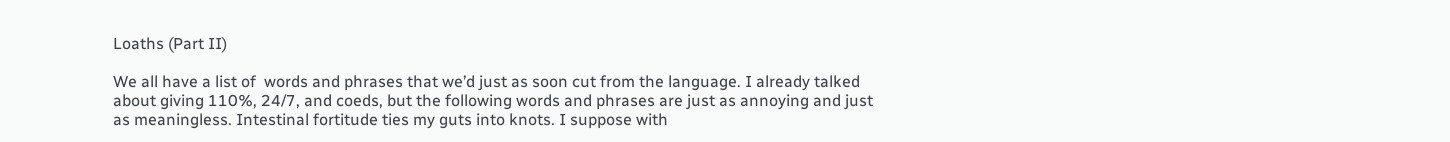Loaths (Part II)

We all have a list of  words and phrases that we’d just as soon cut from the language. I already talked about giving 110%, 24/7, and coeds, but the following words and phrases are just as annoying and just as meaningless. Intestinal fortitude ties my guts into knots. I suppose with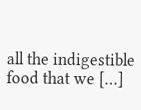all the indigestible food that we […]